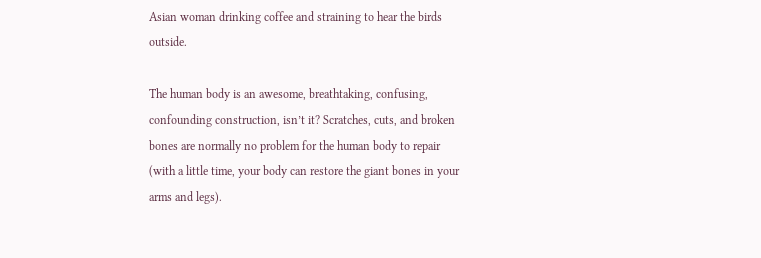Asian woman drinking coffee and straining to hear the birds outside.

The human body is an awesome, breathtaking, confusing, confounding construction, isn’t it? Scratches, cuts, and broken bones are normally no problem for the human body to repair (with a little time, your body can restore the giant bones in your arms and legs).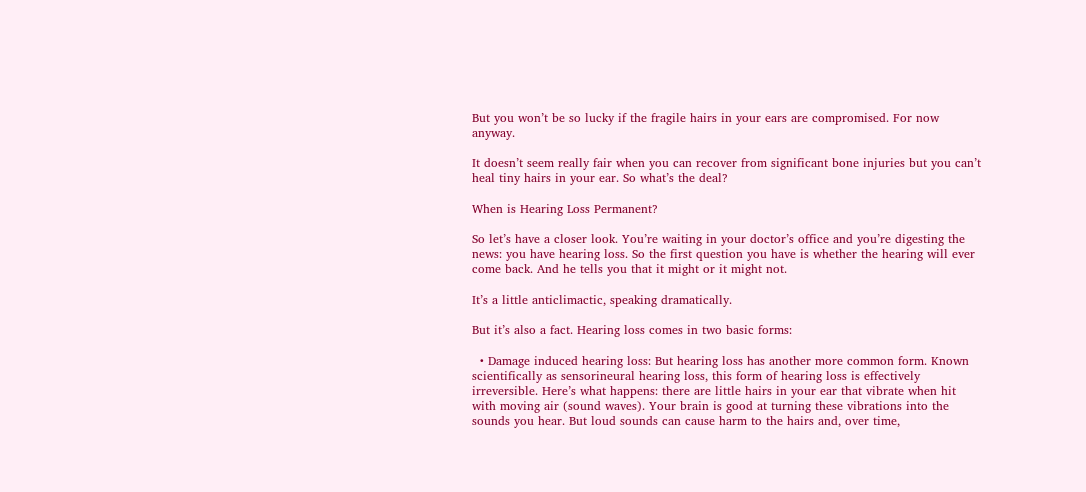But you won’t be so lucky if the fragile hairs in your ears are compromised. For now anyway.

It doesn’t seem really fair when you can recover from significant bone injuries but you can’t heal tiny hairs in your ear. So what’s the deal?

When is Hearing Loss Permanent?

So let’s have a closer look. You’re waiting in your doctor’s office and you’re digesting the news: you have hearing loss. So the first question you have is whether the hearing will ever come back. And he tells you that it might or it might not.

It’s a little anticlimactic, speaking dramatically.

But it’s also a fact. Hearing loss comes in two basic forms:

  • Damage induced hearing loss: But hearing loss has another more common form. Known scientifically as sensorineural hearing loss, this form of hearing loss is effectively irreversible. Here’s what happens: there are little hairs in your ear that vibrate when hit with moving air (sound waves). Your brain is good at turning these vibrations into the sounds you hear. But loud sounds can cause harm to the hairs and, over time,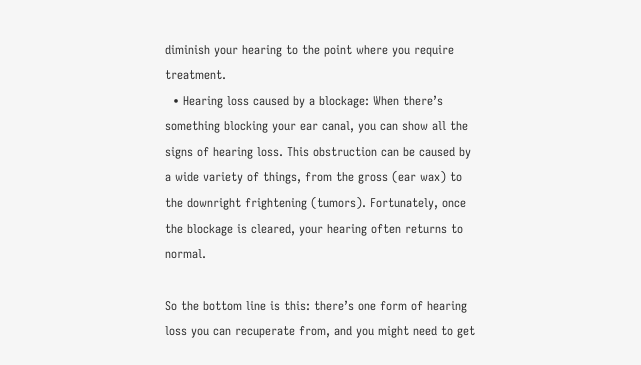diminish your hearing to the point where you require treatment.
  • Hearing loss caused by a blockage: When there’s something blocking your ear canal, you can show all the signs of hearing loss. This obstruction can be caused by a wide variety of things, from the gross (ear wax) to the downright frightening (tumors). Fortunately, once the blockage is cleared, your hearing often returns to normal.

So the bottom line is this: there’s one form of hearing loss you can recuperate from, and you might need to get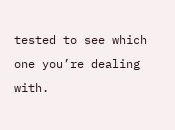tested to see which one you’re dealing with.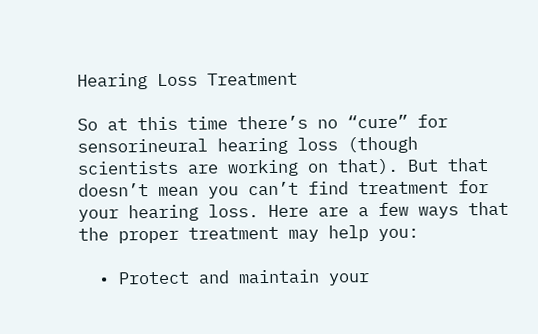Hearing Loss Treatment

So at this time there’s no “cure” for sensorineural hearing loss (though scientists are working on that). But that doesn’t mean you can’t find treatment for your hearing loss. Here are a few ways that the proper treatment may help you:

  • Protect and maintain your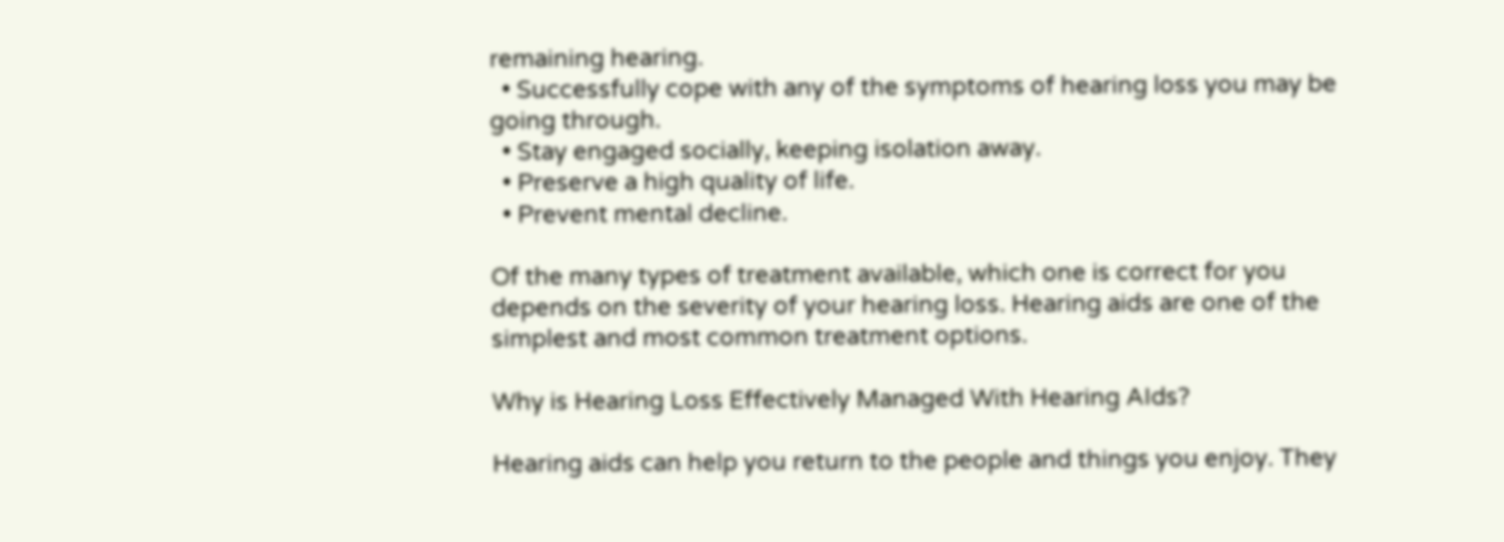remaining hearing.
  • Successfully cope with any of the symptoms of hearing loss you may be going through.
  • Stay engaged socially, keeping isolation away.
  • Preserve a high quality of life.
  • Prevent mental decline.

Of the many types of treatment available, which one is correct for you depends on the severity of your hearing loss. Hearing aids are one of the simplest and most common treatment options.

Why is Hearing Loss Effectively Managed With Hearing AIds?

Hearing aids can help you return to the people and things you enjoy. They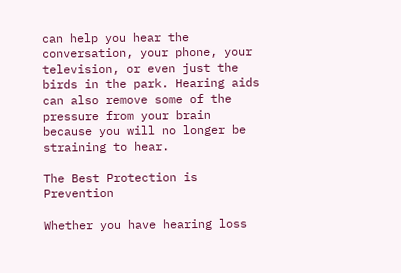can help you hear the conversation, your phone, your television, or even just the birds in the park. Hearing aids can also remove some of the pressure from your brain because you will no longer be straining to hear.

The Best Protection is Prevention

Whether you have hearing loss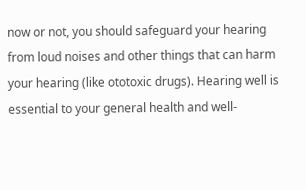now or not, you should safeguard your hearing from loud noises and other things that can harm your hearing (like ototoxic drugs). Hearing well is essential to your general health and well-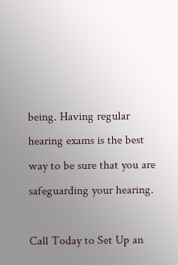being. Having regular hearing exams is the best way to be sure that you are safeguarding your hearing.

Call Today to Set Up an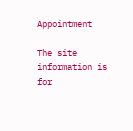Appointment

The site information is for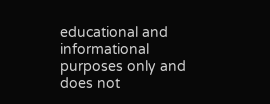educational and informational purposes only and does not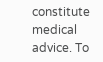constitute medical advice. To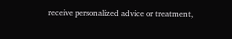receive personalized advice or treatment,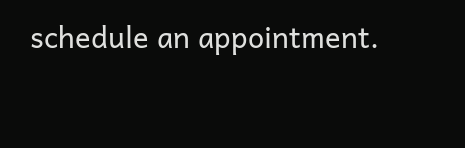schedule an appointment.